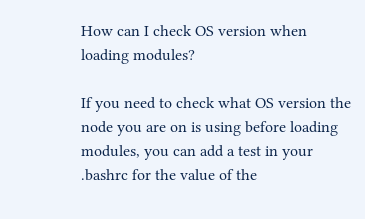How can I check OS version when loading modules?

If you need to check what OS version the node you are on is using before loading modules, you can add a test in your .bashrc for the value of the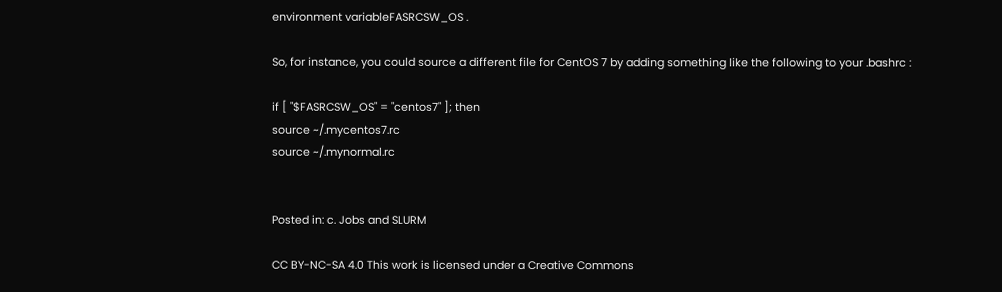environment variableFASRCSW_OS .

So, for instance, you could source a different file for CentOS 7 by adding something like the following to your .bashrc :

if [ "$FASRCSW_OS" = "centos7" ]; then
source ~/.mycentos7.rc
source ~/.mynormal.rc


Posted in: c. Jobs and SLURM

CC BY-NC-SA 4.0 This work is licensed under a Creative Commons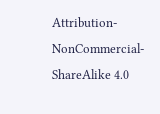Attribution-NonCommercial-ShareAlike 4.0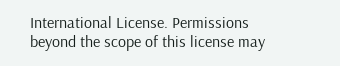International License. Permissions beyond the scope of this license may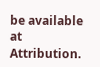be available at Attribution.